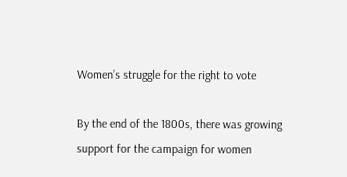Women’s struggle for the right to vote

By the end of the 1800s, there was growing support for the campaign for women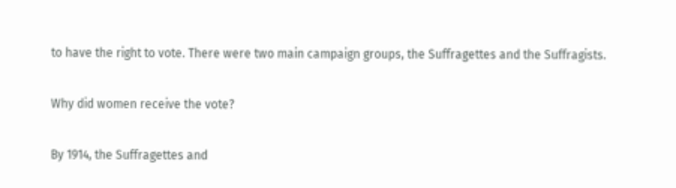to have the right to vote. There were two main campaign groups, the Suffragettes and the Suffragists.

Why did women receive the vote?

By 1914, the Suffragettes and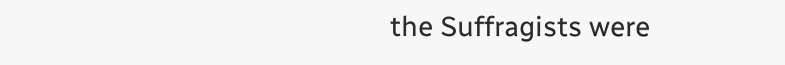the Suffragists were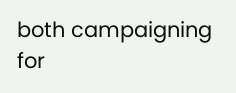both campaigning for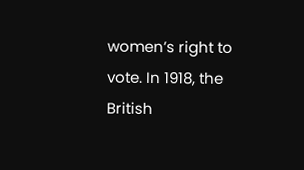women’s right to vote. In 1918, the British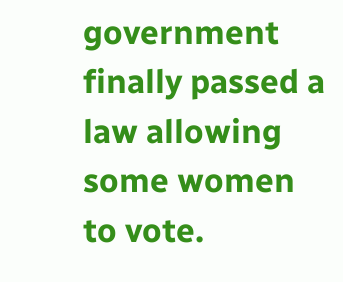government finally passed a law allowing some women to vote.